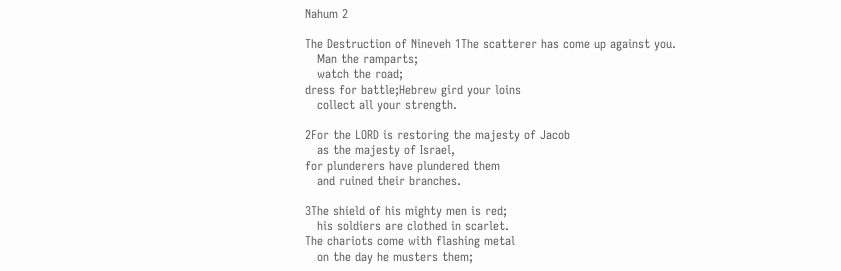Nahum 2

The Destruction of Nineveh 1The scatterer has come up against you.
   Man the ramparts;
   watch the road;
dress for battle;Hebrew gird your loins
   collect all your strength.

2For the LORD is restoring the majesty of Jacob
   as the majesty of Israel,
for plunderers have plundered them
   and ruined their branches.

3The shield of his mighty men is red;
   his soldiers are clothed in scarlet.
The chariots come with flashing metal
   on the day he musters them;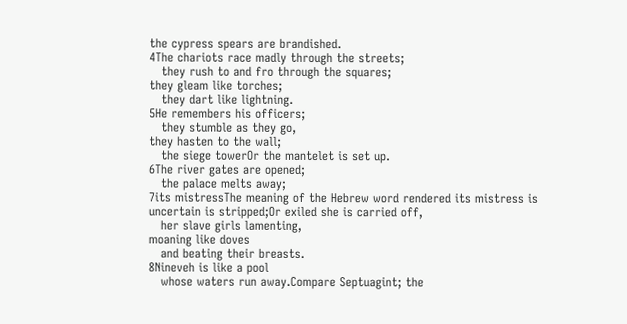the cypress spears are brandished.
4The chariots race madly through the streets;
   they rush to and fro through the squares;
they gleam like torches;
   they dart like lightning.
5He remembers his officers;
   they stumble as they go,
they hasten to the wall;
   the siege towerOr the mantelet is set up.
6The river gates are opened;
   the palace melts away;
7its mistressThe meaning of the Hebrew word rendered its mistress is uncertain is stripped;Or exiled she is carried off,
   her slave girls lamenting,
moaning like doves
   and beating their breasts.
8Nineveh is like a pool
   whose waters run away.Compare Septuagint; the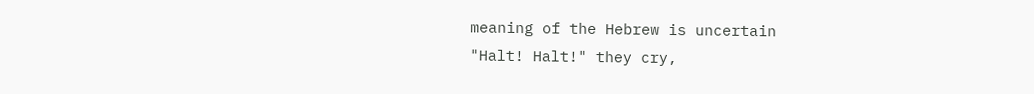meaning of the Hebrew is uncertain
"Halt! Halt!" they cry,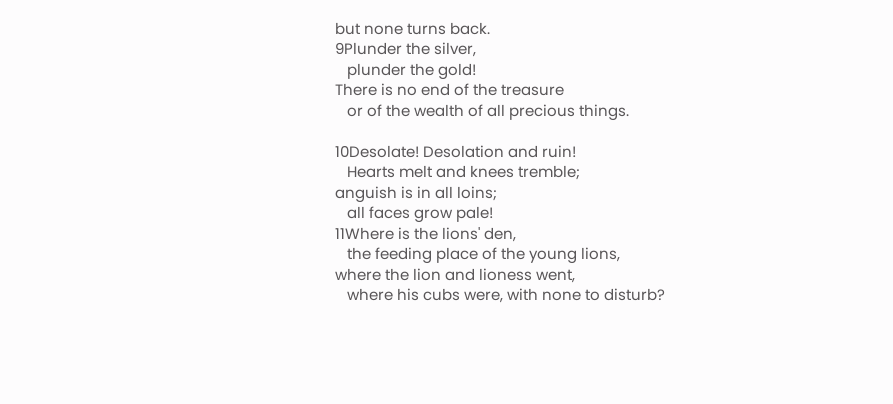but none turns back.
9Plunder the silver,
   plunder the gold!
There is no end of the treasure
   or of the wealth of all precious things.

10Desolate! Desolation and ruin!
   Hearts melt and knees tremble;
anguish is in all loins;
   all faces grow pale!
11Where is the lions' den,
   the feeding place of the young lions,
where the lion and lioness went,
   where his cubs were, with none to disturb?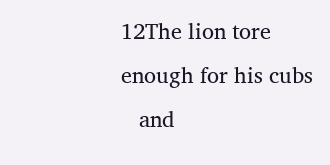12The lion tore enough for his cubs
   and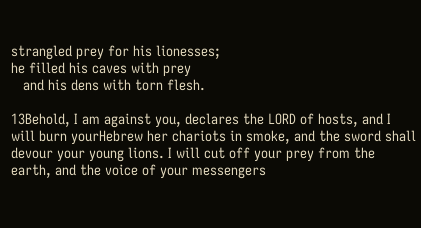strangled prey for his lionesses;
he filled his caves with prey
   and his dens with torn flesh.

13Behold, I am against you, declares the LORD of hosts, and I will burn yourHebrew her chariots in smoke, and the sword shall devour your young lions. I will cut off your prey from the earth, and the voice of your messengers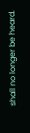shall no longer be heard.